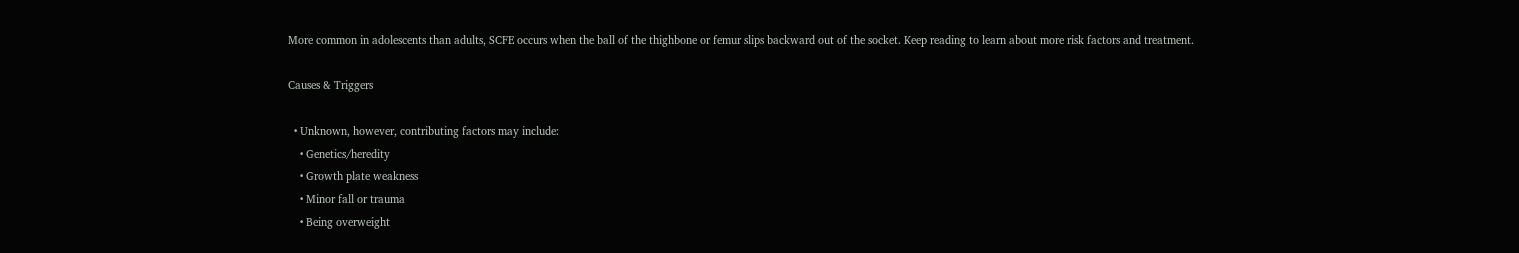More common in adolescents than adults, SCFE occurs when the ball of the thighbone or femur slips backward out of the socket. Keep reading to learn about more risk factors and treatment.

Causes & Triggers

  • Unknown, however, contributing factors may include:
    • Genetics/heredity
    • Growth plate weakness
    • Minor fall or trauma
    • Being overweight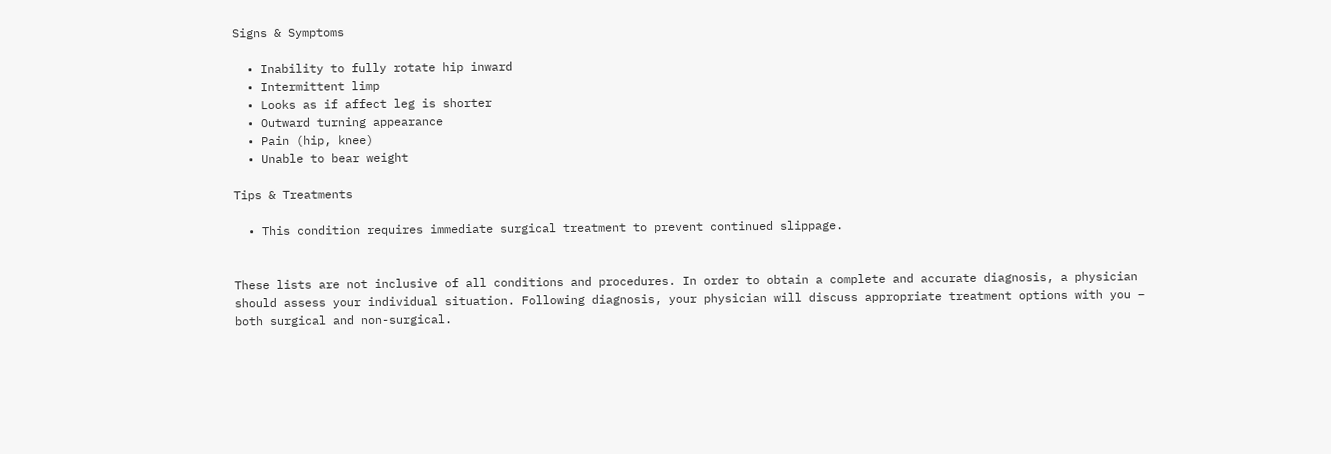Signs & Symptoms

  • Inability to fully rotate hip inward
  • Intermittent limp
  • Looks as if affect leg is shorter
  • Outward turning appearance
  • Pain (hip, knee)
  • Unable to bear weight

Tips & Treatments

  • This condition requires immediate surgical treatment to prevent continued slippage.


These lists are not inclusive of all conditions and procedures. In order to obtain a complete and accurate diagnosis, a physician should assess your individual situation. Following diagnosis, your physician will discuss appropriate treatment options with you – both surgical and non-surgical.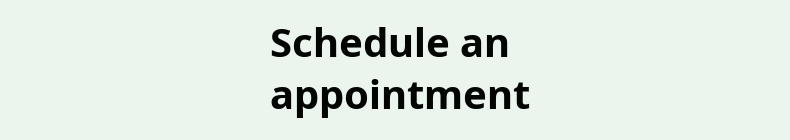Schedule an appointment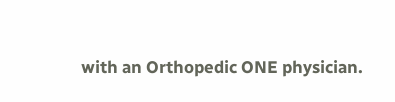with an Orthopedic ONE physician.